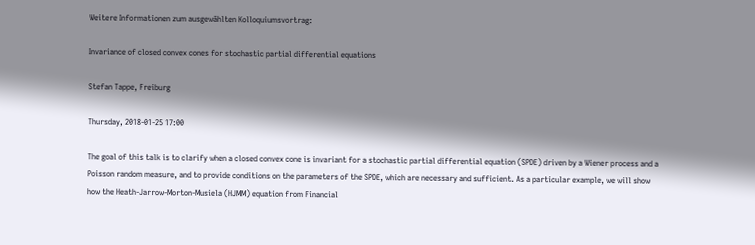Weitere Informationen zum ausgewählten Kolloquiumsvortrag:

Invariance of closed convex cones for stochastic partial differential equations

Stefan Tappe, Freiburg

Thursday, 2018-01-25 17:00

The goal of this talk is to clarify when a closed convex cone is invariant for a stochastic partial differential equation (SPDE) driven by a Wiener process and a Poisson random measure, and to provide conditions on the parameters of the SPDE, which are necessary and sufficient. As a particular example, we will show how the Heath-Jarrow-Morton-Musiela (HJMM) equation from Financial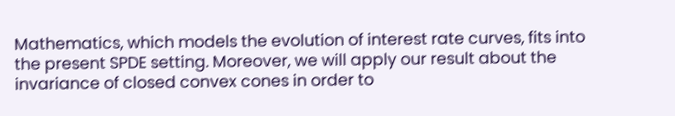Mathematics, which models the evolution of interest rate curves, fits into the present SPDE setting. Moreover, we will apply our result about the invariance of closed convex cones in order to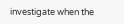investigate when the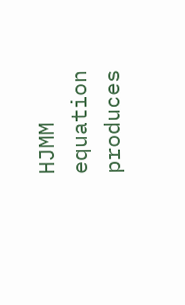HJMM equation produces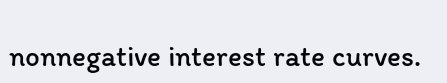nonnegative interest rate curves.